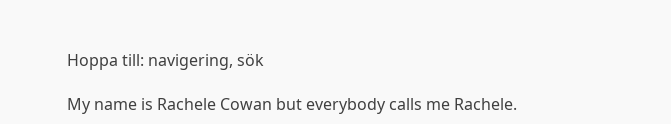Hoppa till: navigering, sök

My name is Rachele Cowan but everybody calls me Rachele.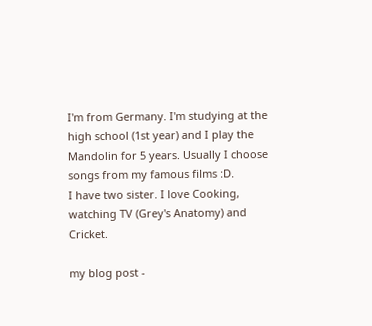I'm from Germany. I'm studying at the high school (1st year) and I play the Mandolin for 5 years. Usually I choose songs from my famous films :D.
I have two sister. I love Cooking, watching TV (Grey's Anatomy) and Cricket.

my blog post -